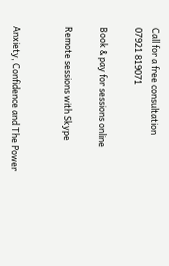Call for a free consultation
07921 819071

Book & pay for sessions online

Remote sessions with Skype


Anxiety, Confidence and The Power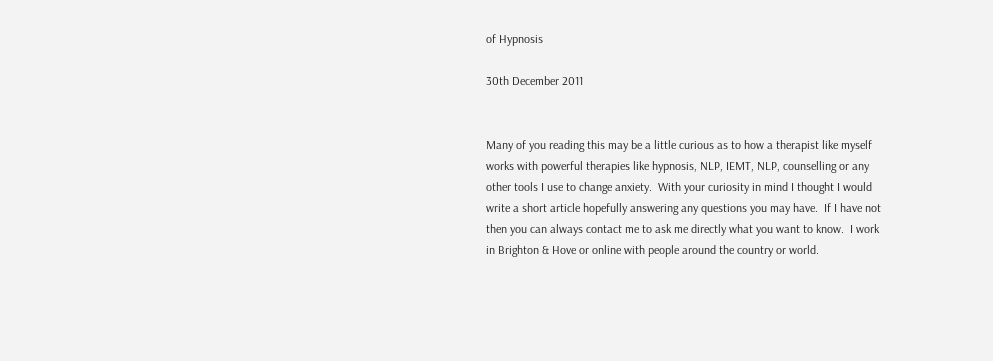of Hypnosis

30th December 2011


Many of you reading this may be a little curious as to how a therapist like myself works with powerful therapies like hypnosis, NLP, IEMT, NLP, counselling or any other tools I use to change anxiety.  With your curiosity in mind I thought I would write a short article hopefully answering any questions you may have.  If I have not then you can always contact me to ask me directly what you want to know.  I work in Brighton & Hove or online with people around the country or world.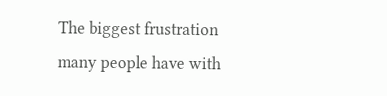The biggest frustration many people have with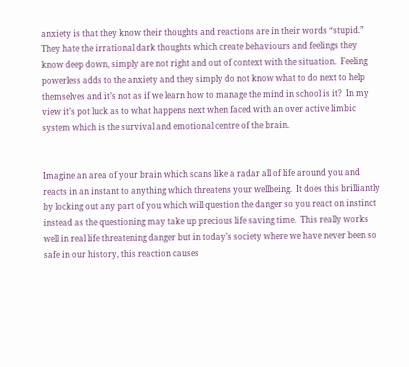anxiety is that they know their thoughts and reactions are in their words “stupid.”  They hate the irrational dark thoughts which create behaviours and feelings they know deep down, simply are not right and out of context with the situation.  Feeling powerless adds to the anxiety and they simply do not know what to do next to help themselves and it’s not as if we learn how to manage the mind in school is it?  In my view it’s pot luck as to what happens next when faced with an over active limbic system which is the survival and emotional centre of the brain.


Imagine an area of your brain which scans like a radar all of life around you and reacts in an instant to anything which threatens your wellbeing.  It does this brilliantly by locking out any part of you which will question the danger so you react on instinct instead as the questioning may take up precious life saving time.  This really works well in real life threatening danger but in today’s society where we have never been so safe in our history, this reaction causes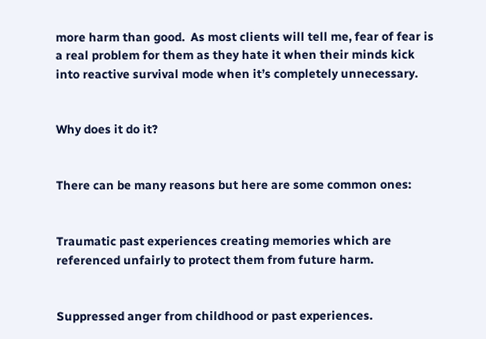more harm than good.  As most clients will tell me, fear of fear is a real problem for them as they hate it when their minds kick into reactive survival mode when it’s completely unnecessary.


Why does it do it?


There can be many reasons but here are some common ones:


Traumatic past experiences creating memories which are referenced unfairly to protect them from future harm.


Suppressed anger from childhood or past experiences.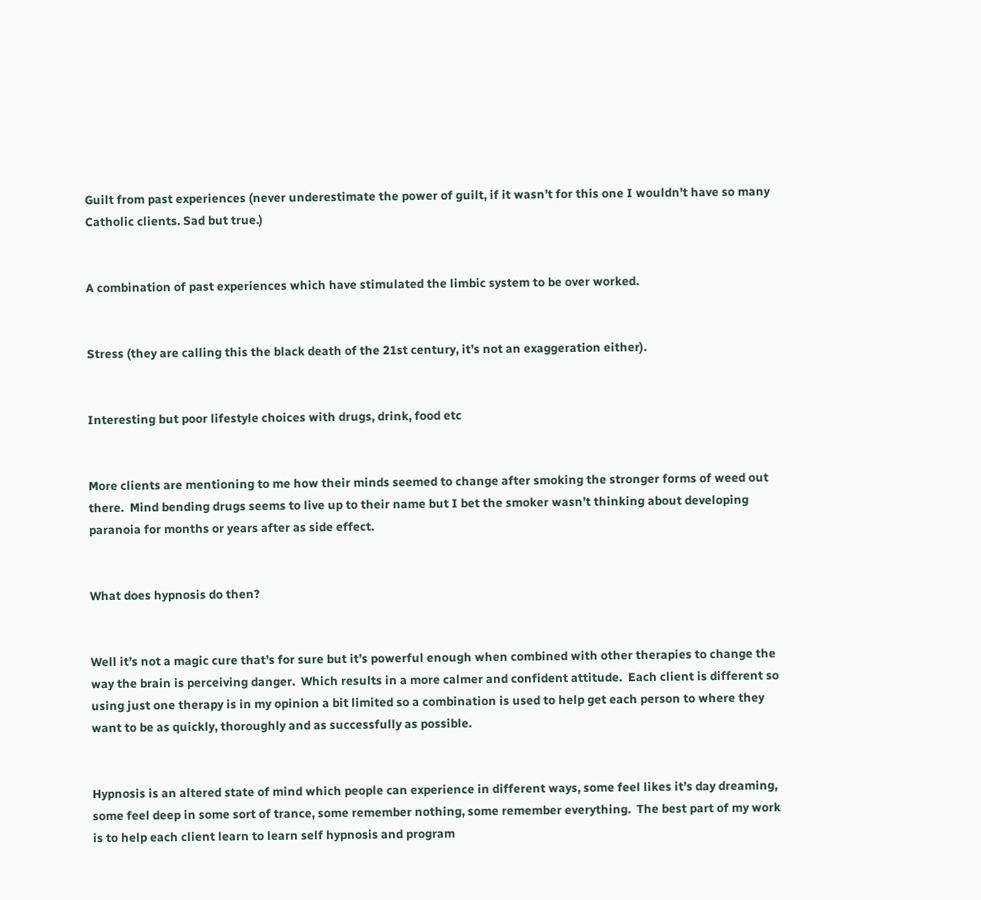Guilt from past experiences (never underestimate the power of guilt, if it wasn’t for this one I wouldn’t have so many Catholic clients. Sad but true.)


A combination of past experiences which have stimulated the limbic system to be over worked.


Stress (they are calling this the black death of the 21st century, it’s not an exaggeration either).


Interesting but poor lifestyle choices with drugs, drink, food etc


More clients are mentioning to me how their minds seemed to change after smoking the stronger forms of weed out there.  Mind bending drugs seems to live up to their name but I bet the smoker wasn’t thinking about developing paranoia for months or years after as side effect.


What does hypnosis do then?


Well it’s not a magic cure that’s for sure but it’s powerful enough when combined with other therapies to change the way the brain is perceiving danger.  Which results in a more calmer and confident attitude.  Each client is different so using just one therapy is in my opinion a bit limited so a combination is used to help get each person to where they want to be as quickly, thoroughly and as successfully as possible.


Hypnosis is an altered state of mind which people can experience in different ways, some feel likes it’s day dreaming, some feel deep in some sort of trance, some remember nothing, some remember everything.  The best part of my work is to help each client learn to learn self hypnosis and program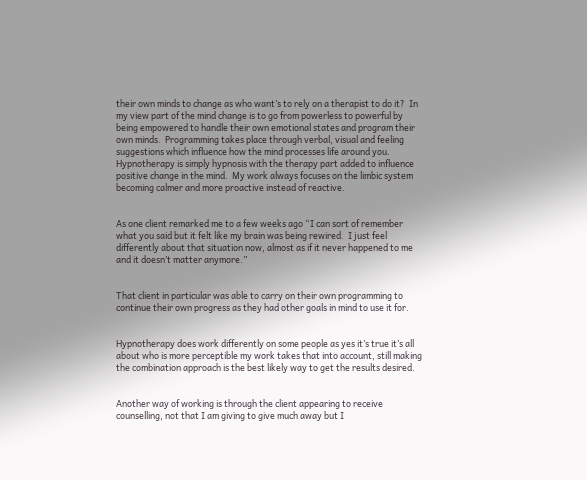their own minds to change as who want’s to rely on a therapist to do it?  In my view part of the mind change is to go from powerless to powerful by being empowered to handle their own emotional states and program their own minds.  Programming takes place through verbal, visual and feeling suggestions which influence how the mind processes life around you.  Hypnotherapy is simply hypnosis with the therapy part added to influence positive change in the mind.  My work always focuses on the limbic system becoming calmer and more proactive instead of reactive.


As one client remarked me to a few weeks ago “I can sort of remember what you said but it felt like my brain was being rewired.  I just feel differently about that situation now, almost as if it never happened to me and it doesn’t matter anymore.”


That client in particular was able to carry on their own programming to continue their own progress as they had other goals in mind to use it for.


Hypnotherapy does work differently on some people as yes it’s true it’s all about who is more perceptible my work takes that into account, still making the combination approach is the best likely way to get the results desired.


Another way of working is through the client appearing to receive counselling, not that I am giving to give much away but I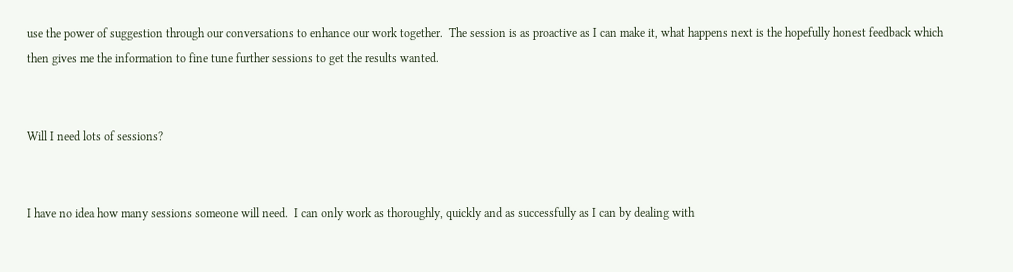use the power of suggestion through our conversations to enhance our work together.  The session is as proactive as I can make it, what happens next is the hopefully honest feedback which then gives me the information to fine tune further sessions to get the results wanted.


Will I need lots of sessions?


I have no idea how many sessions someone will need.  I can only work as thoroughly, quickly and as successfully as I can by dealing with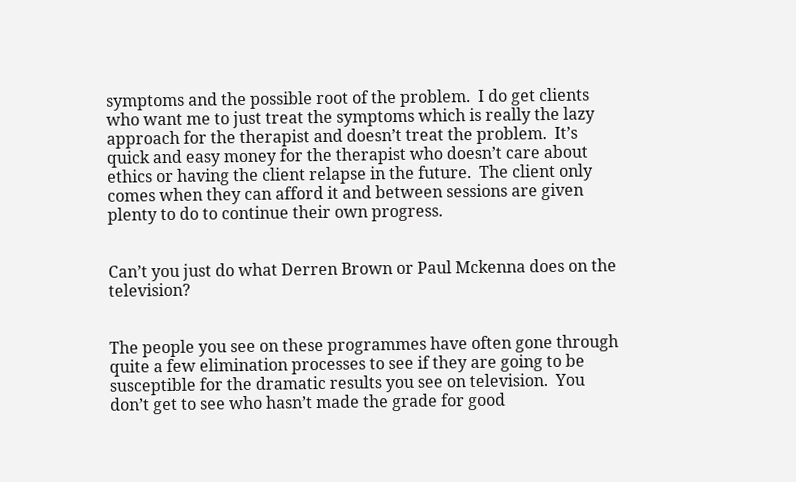symptoms and the possible root of the problem.  I do get clients who want me to just treat the symptoms which is really the lazy approach for the therapist and doesn’t treat the problem.  It’s quick and easy money for the therapist who doesn’t care about ethics or having the client relapse in the future.  The client only comes when they can afford it and between sessions are given plenty to do to continue their own progress.


Can’t you just do what Derren Brown or Paul Mckenna does on the television?


The people you see on these programmes have often gone through quite a few elimination processes to see if they are going to be susceptible for the dramatic results you see on television.  You don’t get to see who hasn’t made the grade for good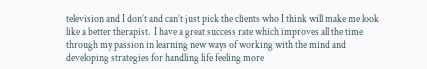television and I don’t and can’t just pick the clients who I think will make me look like a better therapist.  I have a great success rate which improves all the time through my passion in learning new ways of working with the mind and developing strategies for handling life feeling more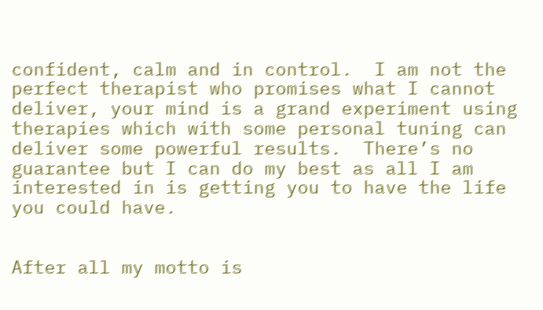confident, calm and in control.  I am not the perfect therapist who promises what I cannot deliver, your mind is a grand experiment using therapies which with some personal tuning can deliver some powerful results.  There’s no guarantee but I can do my best as all I am interested in is getting you to have the life you could have.


After all my motto is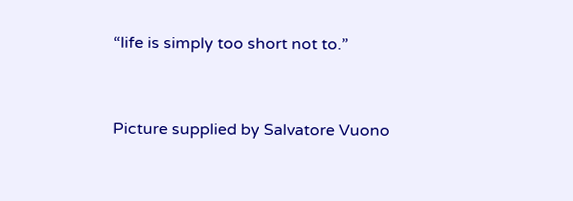“life is simply too short not to.”


Picture supplied by Salvatore Vuono